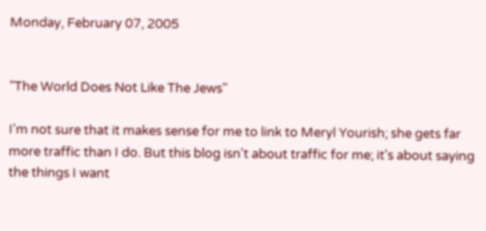Monday, February 07, 2005


"The World Does Not Like The Jews"

I'm not sure that it makes sense for me to link to Meryl Yourish; she gets far more traffic than I do. But this blog isn't about traffic for me; it's about saying the things I want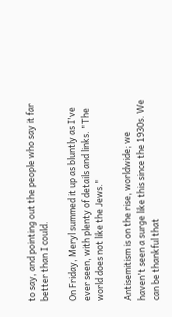to say, and pointing out the people who say it far better than I could.

On Friday, Meryl summed it up as bluntly as I've ever seen, with plenty of details and links. "The world does not like the Jews."

Antisemitism is on the rise, worldwide; we haven't seen a surge like this since the 1930s. We can be thankful that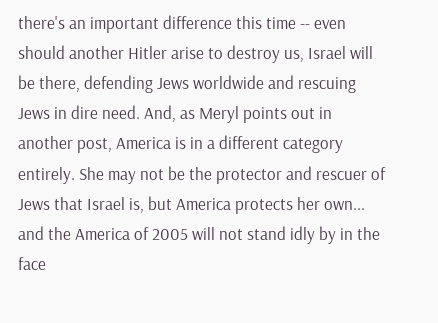there's an important difference this time -- even should another Hitler arise to destroy us, Israel will be there, defending Jews worldwide and rescuing Jews in dire need. And, as Meryl points out in another post, America is in a different category entirely. She may not be the protector and rescuer of Jews that Israel is, but America protects her own... and the America of 2005 will not stand idly by in the face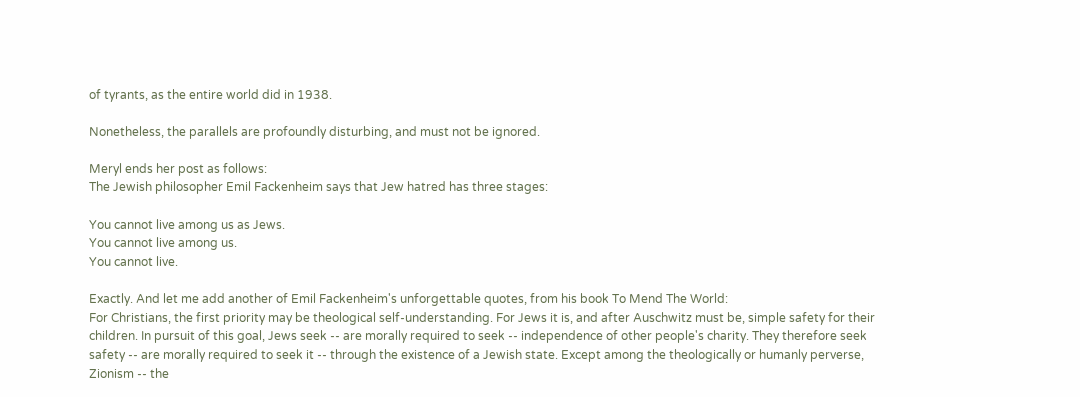of tyrants, as the entire world did in 1938.

Nonetheless, the parallels are profoundly disturbing, and must not be ignored.

Meryl ends her post as follows:
The Jewish philosopher Emil Fackenheim says that Jew hatred has three stages:

You cannot live among us as Jews.
You cannot live among us.
You cannot live.

Exactly. And let me add another of Emil Fackenheim's unforgettable quotes, from his book To Mend The World:
For Christians, the first priority may be theological self-understanding. For Jews it is, and after Auschwitz must be, simple safety for their children. In pursuit of this goal, Jews seek -- are morally required to seek -- independence of other people's charity. They therefore seek safety -- are morally required to seek it -- through the existence of a Jewish state. Except among the theologically or humanly perverse, Zionism -- the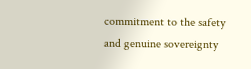commitment to the safety and genuine sovereignty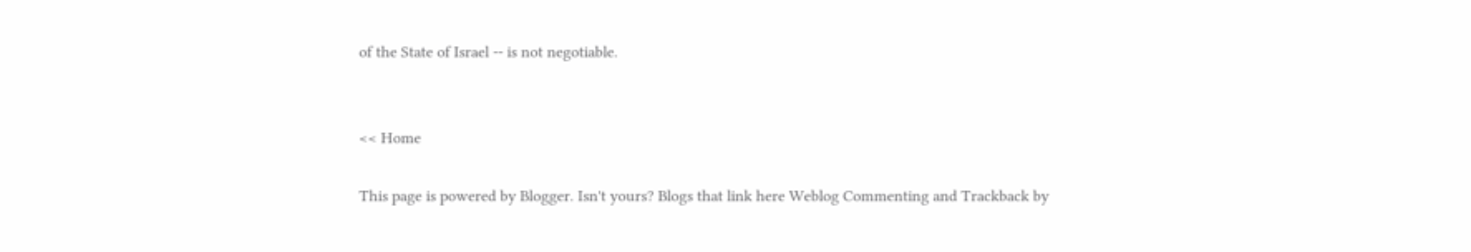of the State of Israel -- is not negotiable.


<< Home

This page is powered by Blogger. Isn't yours? Blogs that link here Weblog Commenting and Trackback by